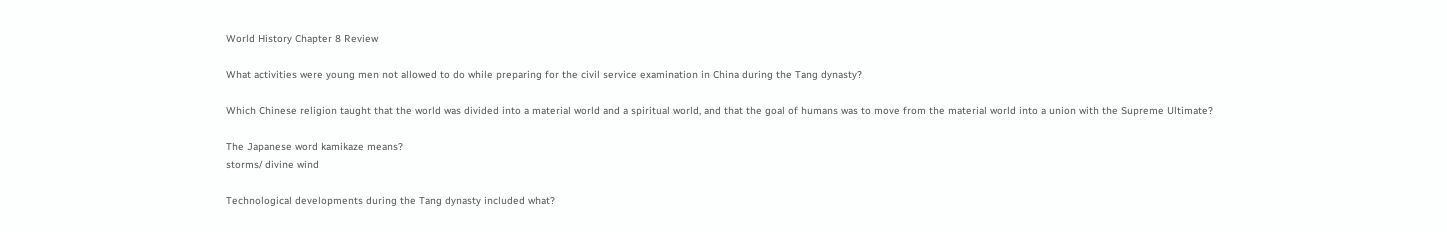World History Chapter 8 Review

What activities were young men not allowed to do while preparing for the civil service examination in China during the Tang dynasty?

Which Chinese religion taught that the world was divided into a material world and a spiritual world, and that the goal of humans was to move from the material world into a union with the Supreme Ultimate?

The Japanese word kamikaze means?
storms/ divine wind

Technological developments during the Tang dynasty included what?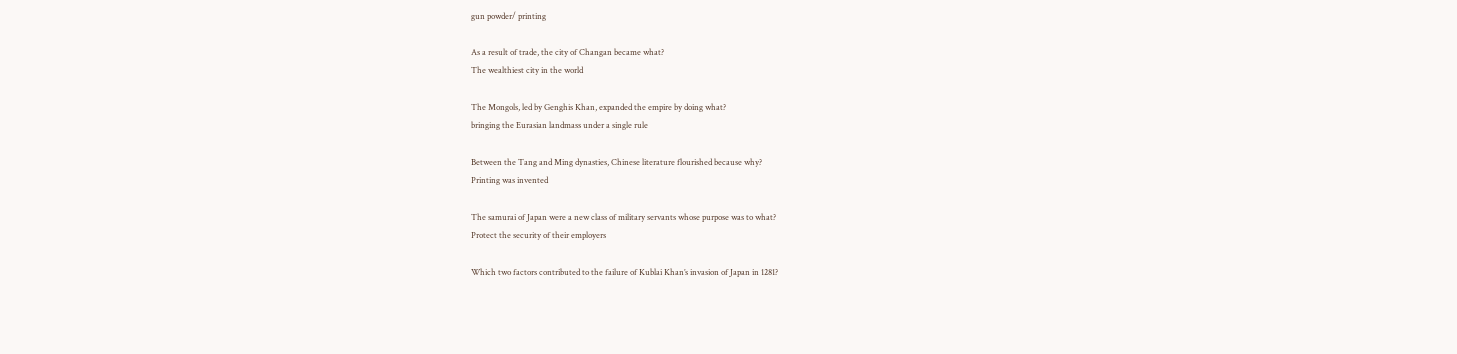gun powder/ printing

As a result of trade, the city of Changan became what?
The wealthiest city in the world

The Mongols, led by Genghis Khan, expanded the empire by doing what?
bringing the Eurasian landmass under a single rule

Between the Tang and Ming dynasties, Chinese literature flourished because why?
Printing was invented

The samurai of Japan were a new class of military servants whose purpose was to what?
Protect the security of their employers

Which two factors contributed to the failure of Kublai Khan’s invasion of Japan in 1281?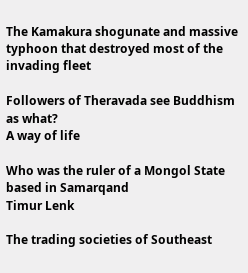The Kamakura shogunate and massive typhoon that destroyed most of the invading fleet

Followers of Theravada see Buddhism as what?
A way of life

Who was the ruler of a Mongol State based in Samarqand
Timur Lenk

The trading societies of Southeast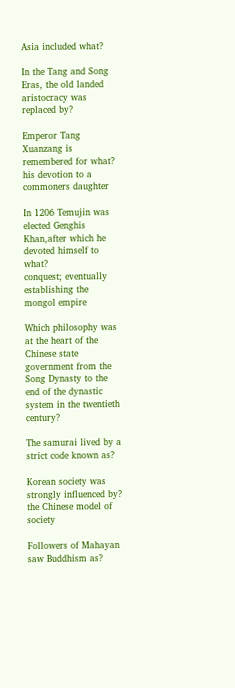Asia included what?

In the Tang and Song Eras, the old landed aristocracy was replaced by?

Emperor Tang Xuanzang is remembered for what?
his devotion to a commoners daughter

In 1206 Temujin was elected Genghis Khan,after which he devoted himself to what?
conquest; eventually establishing the mongol empire

Which philosophy was at the heart of the Chinese state government from the Song Dynasty to the end of the dynastic system in the twentieth century?

The samurai lived by a strict code known as?

Korean society was strongly influenced by?
the Chinese model of society

Followers of Mahayan saw Buddhism as?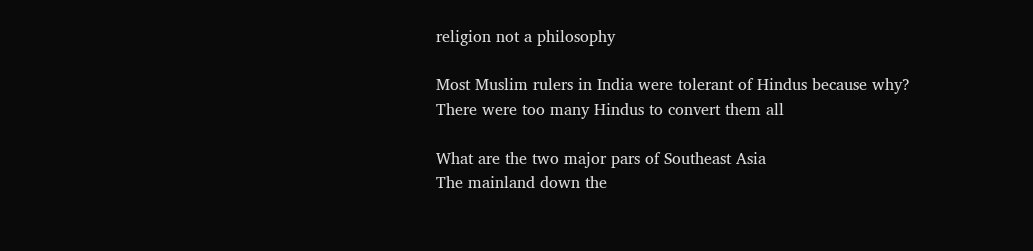religion not a philosophy

Most Muslim rulers in India were tolerant of Hindus because why?
There were too many Hindus to convert them all

What are the two major pars of Southeast Asia
The mainland down the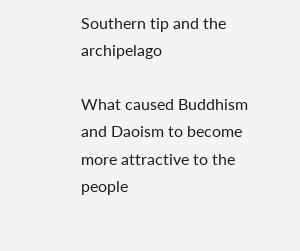Southern tip and the archipelago

What caused Buddhism and Daoism to become more attractive to the people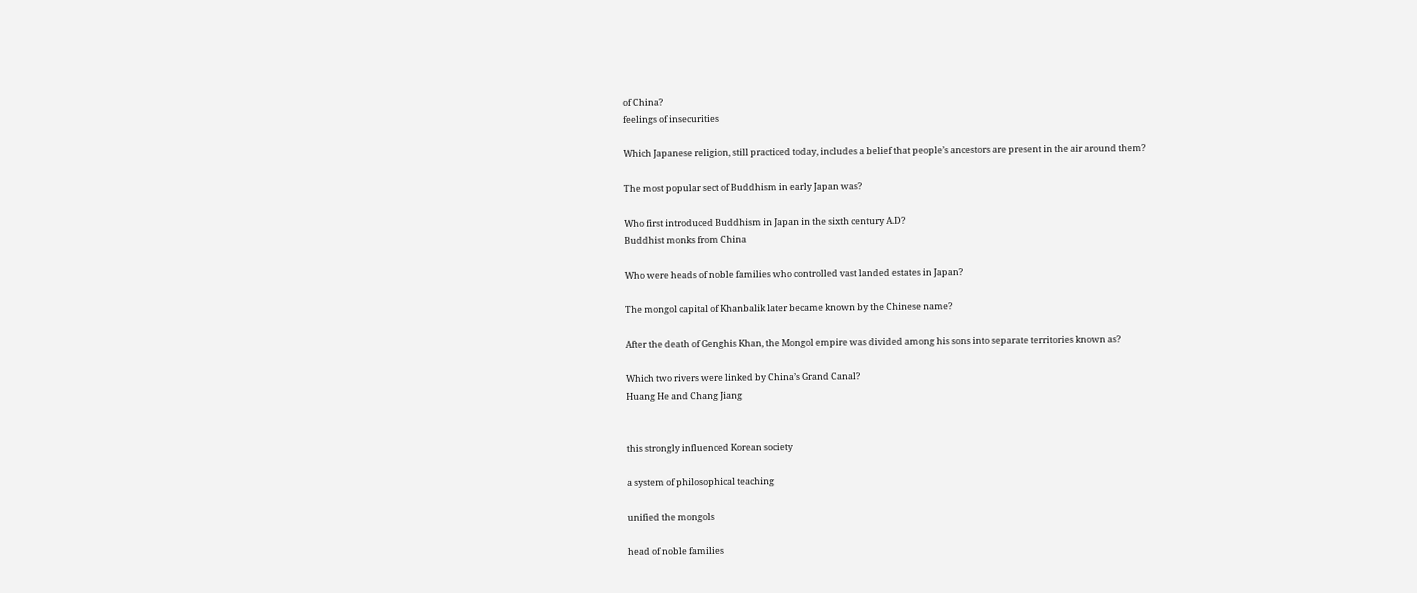of China?
feelings of insecurities

Which Japanese religion, still practiced today, includes a belief that people’s ancestors are present in the air around them?

The most popular sect of Buddhism in early Japan was?

Who first introduced Buddhism in Japan in the sixth century A.D?
Buddhist monks from China

Who were heads of noble families who controlled vast landed estates in Japan?

The mongol capital of Khanbalik later became known by the Chinese name?

After the death of Genghis Khan, the Mongol empire was divided among his sons into separate territories known as?

Which two rivers were linked by China’s Grand Canal?
Huang He and Chang Jiang


this strongly influenced Korean society

a system of philosophical teaching

unified the mongols

head of noble families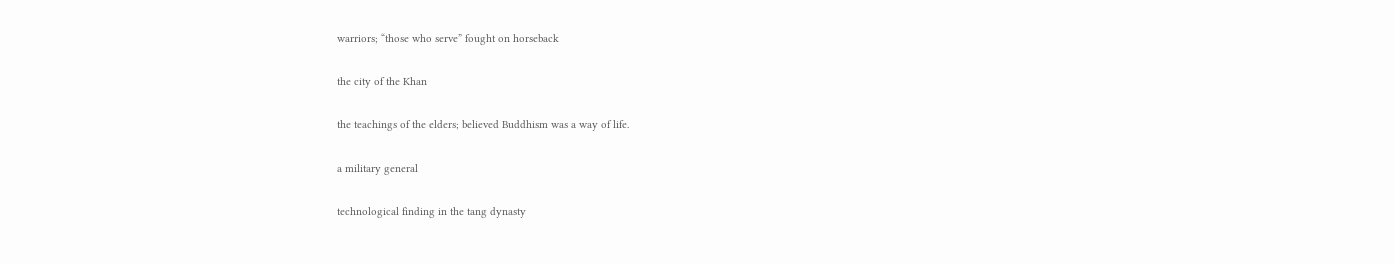warriors; “those who serve” fought on horseback

the city of the Khan

the teachings of the elders; believed Buddhism was a way of life.

a military general

technological finding in the tang dynasty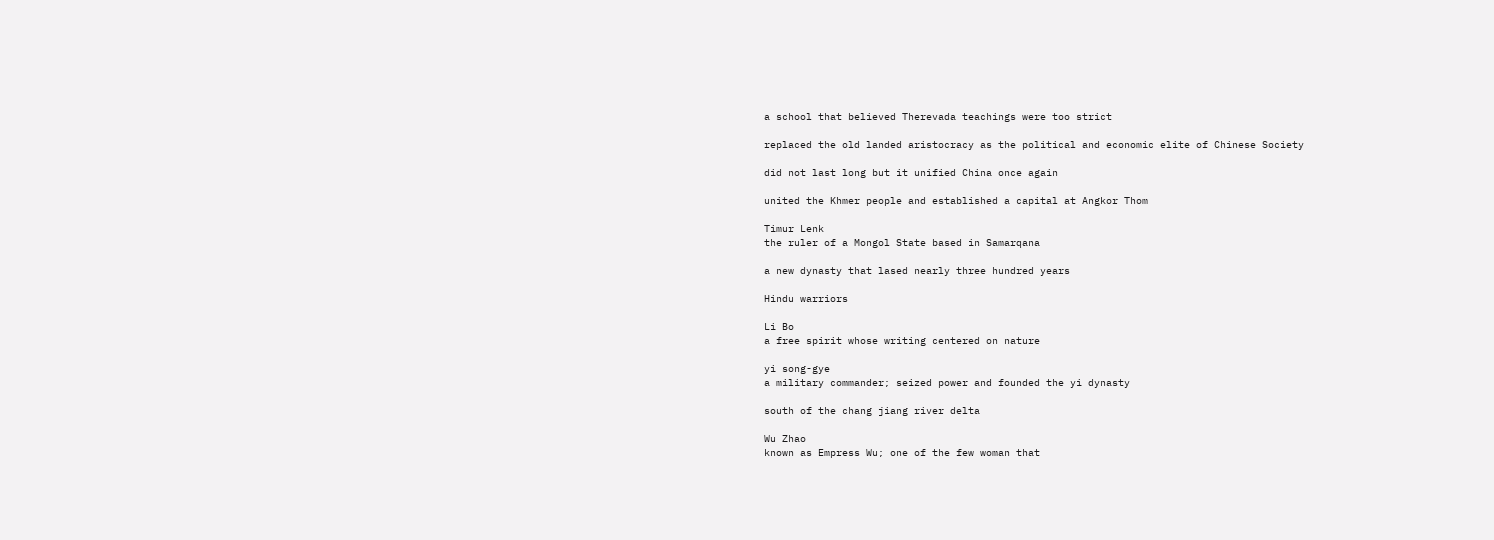a school that believed Therevada teachings were too strict

replaced the old landed aristocracy as the political and economic elite of Chinese Society

did not last long but it unified China once again

united the Khmer people and established a capital at Angkor Thom

Timur Lenk
the ruler of a Mongol State based in Samarqana

a new dynasty that lased nearly three hundred years

Hindu warriors

Li Bo
a free spirit whose writing centered on nature

yi song-gye
a military commander; seized power and founded the yi dynasty

south of the chang jiang river delta

Wu Zhao
known as Empress Wu; one of the few woman that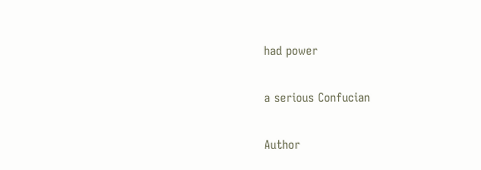had power

a serious Confucian

Author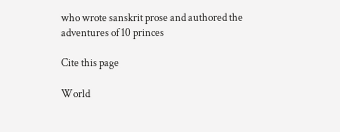who wrote sanskrit prose and authored the adventures of 10 princes

Cite this page

World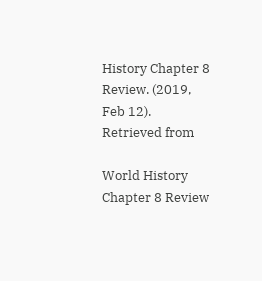History Chapter 8 Review. (2019, Feb 12). Retrieved from

World History Chapter 8 Review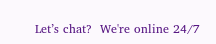Let’s chat?  We're online 24/7